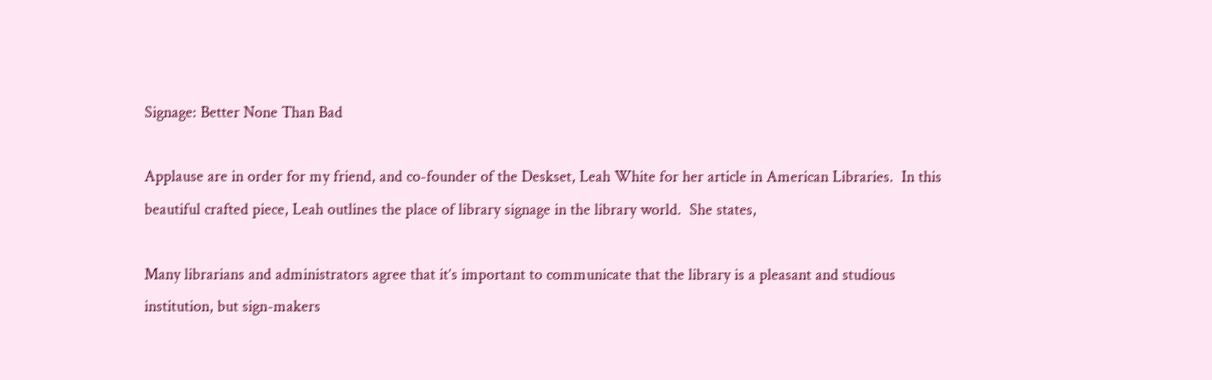Signage: Better None Than Bad

Applause are in order for my friend, and co-founder of the Deskset, Leah White for her article in American Libraries.  In this beautiful crafted piece, Leah outlines the place of library signage in the library world.  She states,

Many librarians and administrators agree that it’s important to communicate that the library is a pleasant and studious institution, but sign-makers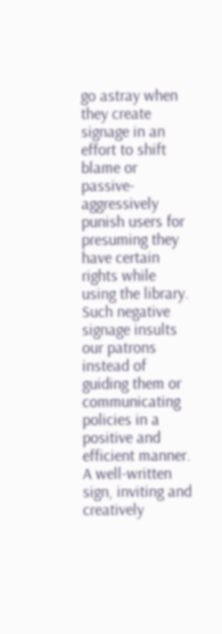go astray when they create signage in an effort to shift blame or passive-aggressively punish users for presuming they have certain rights while using the library. Such negative signage insults our patrons instead of guiding them or communicating policies in a positive and efficient manner. A well-written sign, inviting and creatively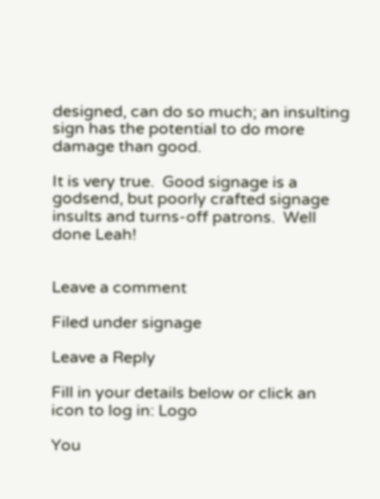designed, can do so much; an insulting sign has the potential to do more damage than good.

It is very true.  Good signage is a godsend, but poorly crafted signage insults and turns-off patrons.  Well done Leah!


Leave a comment

Filed under signage

Leave a Reply

Fill in your details below or click an icon to log in: Logo

You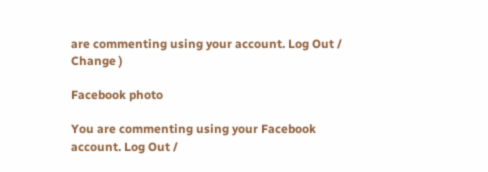are commenting using your account. Log Out /  Change )

Facebook photo

You are commenting using your Facebook account. Log Out /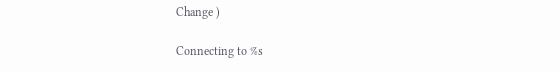Change )

Connecting to %s